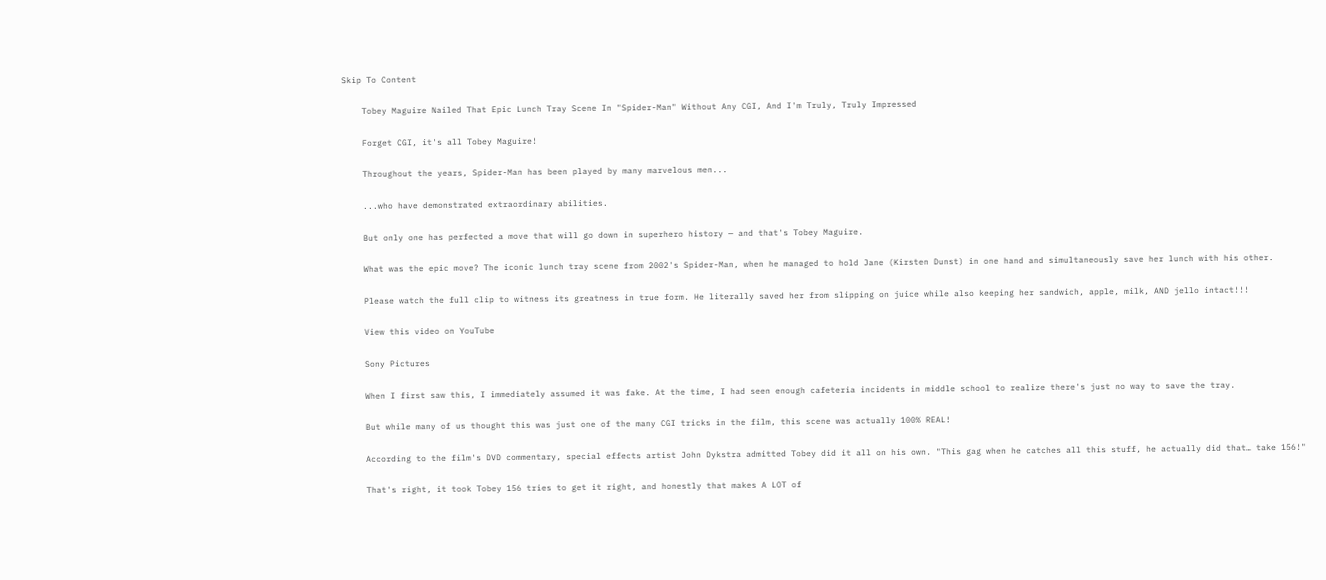Skip To Content

    Tobey Maguire Nailed That Epic Lunch Tray Scene In "Spider-Man" Without Any CGI, And I'm Truly, Truly Impressed

    Forget CGI, it's all Tobey Maguire!

    Throughout the years, Spider-Man has been played by many marvelous men...

    ...who have demonstrated extraordinary abilities.

    But only one has perfected a move that will go down in superhero history — and that's Tobey Maguire.

    What was the epic move? The iconic lunch tray scene from 2002's Spider-Man, when he managed to hold Jane (Kirsten Dunst) in one hand and simultaneously save her lunch with his other.

    Please watch the full clip to witness its greatness in true form. He literally saved her from slipping on juice while also keeping her sandwich, apple, milk, AND jello intact!!!

    View this video on YouTube

    Sony Pictures

    When I first saw this, I immediately assumed it was fake. At the time, I had seen enough cafeteria incidents in middle school to realize there's just no way to save the tray.

    But while many of us thought this was just one of the many CGI tricks in the film, this scene was actually 100% REAL!

    According to the film's DVD commentary, special effects artist John Dykstra admitted Tobey did it all on his own. "This gag when he catches all this stuff, he actually did that… take 156!"

    That's right, it took Tobey 156 tries to get it right, and honestly that makes A LOT of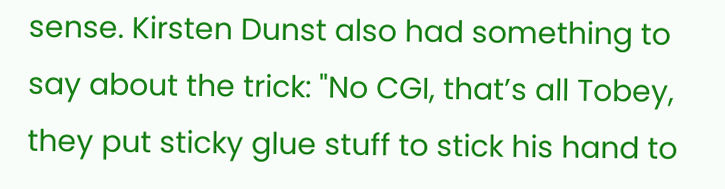sense. Kirsten Dunst also had something to say about the trick: "No CGI, that’s all Tobey, they put sticky glue stuff to stick his hand to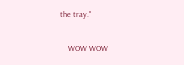the tray."

    WOW WOW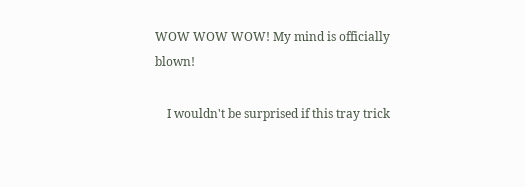WOW WOW WOW! My mind is officially blown!

    I wouldn't be surprised if this tray trick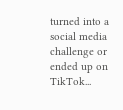turned into a social media challenge or ended up on TikTok...